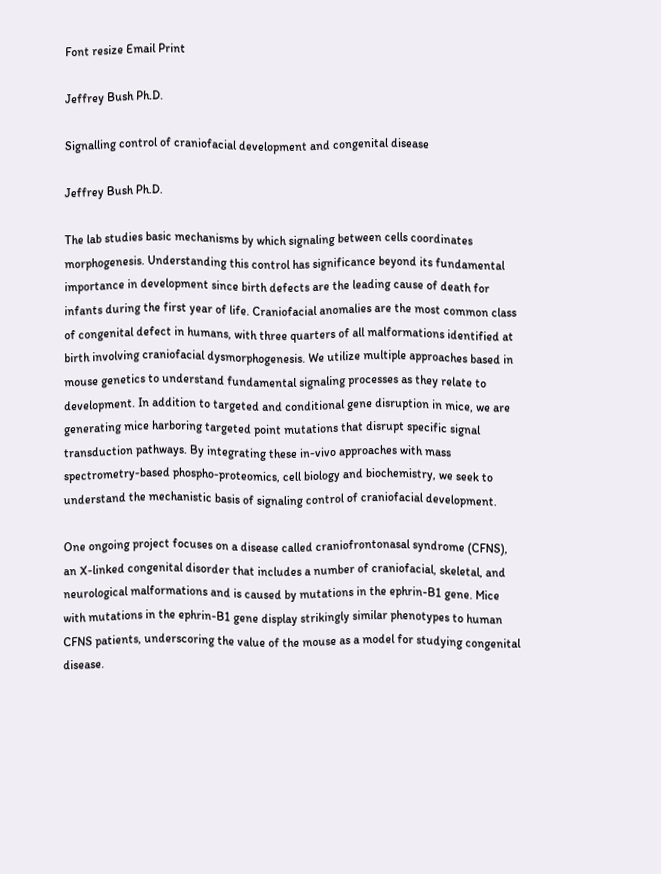Font resize Email Print

Jeffrey Bush Ph.D.

Signalling control of craniofacial development and congenital disease

Jeffrey Bush Ph.D.

The lab studies basic mechanisms by which signaling between cells coordinates morphogenesis. Understanding this control has significance beyond its fundamental importance in development since birth defects are the leading cause of death for infants during the first year of life. Craniofacial anomalies are the most common class of congenital defect in humans, with three quarters of all malformations identified at birth involving craniofacial dysmorphogenesis. We utilize multiple approaches based in mouse genetics to understand fundamental signaling processes as they relate to development. In addition to targeted and conditional gene disruption in mice, we are generating mice harboring targeted point mutations that disrupt specific signal transduction pathways. By integrating these in-vivo approaches with mass spectrometry-based phospho-proteomics, cell biology and biochemistry, we seek to understand the mechanistic basis of signaling control of craniofacial development.

One ongoing project focuses on a disease called craniofrontonasal syndrome (CFNS), an X-linked congenital disorder that includes a number of craniofacial, skeletal, and neurological malformations and is caused by mutations in the ephrin-B1 gene. Mice with mutations in the ephrin-B1 gene display strikingly similar phenotypes to human CFNS patients, underscoring the value of the mouse as a model for studying congenital disease.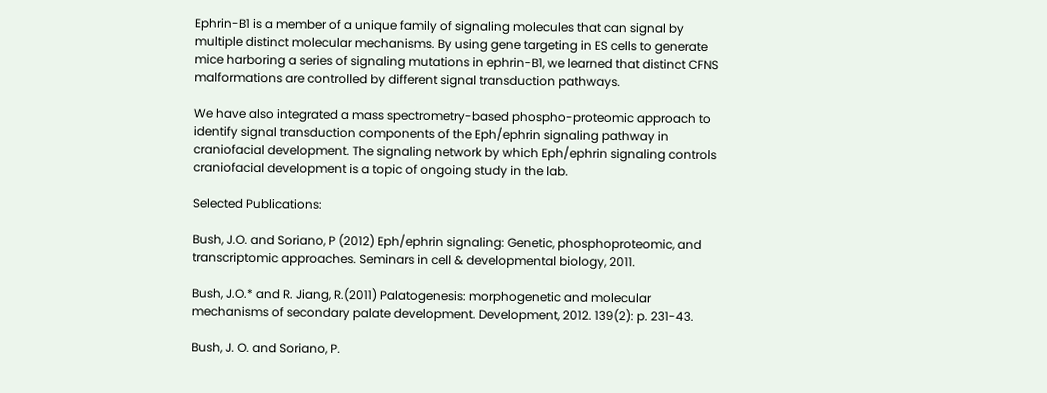Ephrin-B1 is a member of a unique family of signaling molecules that can signal by multiple distinct molecular mechanisms. By using gene targeting in ES cells to generate mice harboring a series of signaling mutations in ephrin-B1, we learned that distinct CFNS malformations are controlled by different signal transduction pathways.

We have also integrated a mass spectrometry-based phospho-proteomic approach to identify signal transduction components of the Eph/ephrin signaling pathway in craniofacial development. The signaling network by which Eph/ephrin signaling controls craniofacial development is a topic of ongoing study in the lab.

Selected Publications:

Bush, J.O. and Soriano, P (2012) Eph/ephrin signaling: Genetic, phosphoproteomic, and transcriptomic approaches. Seminars in cell & developmental biology, 2011.

Bush, J.O.* and R. Jiang, R.(2011) Palatogenesis: morphogenetic and molecular mechanisms of secondary palate development. Development, 2012. 139(2): p. 231-43.

Bush, J. O. and Soriano, P.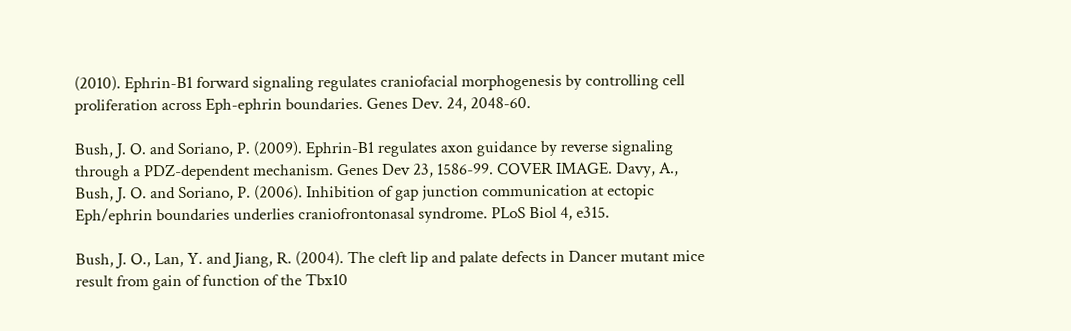(2010). Ephrin-B1 forward signaling regulates craniofacial morphogenesis by controlling cell proliferation across Eph-ephrin boundaries. Genes Dev. 24, 2048-60.

Bush, J. O. and Soriano, P. (2009). Ephrin-B1 regulates axon guidance by reverse signaling through a PDZ-dependent mechanism. Genes Dev 23, 1586-99. COVER IMAGE. Davy, A., Bush, J. O. and Soriano, P. (2006). Inhibition of gap junction communication at ectopic Eph/ephrin boundaries underlies craniofrontonasal syndrome. PLoS Biol 4, e315.

Bush, J. O., Lan, Y. and Jiang, R. (2004). The cleft lip and palate defects in Dancer mutant mice result from gain of function of the Tbx10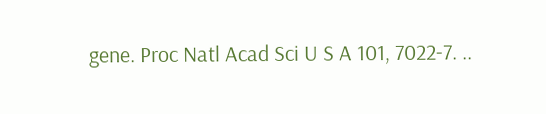gene. Proc Natl Acad Sci U S A 101, 7022-7. ..